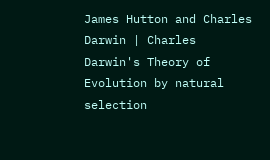James Hutton and Charles Darwin | Charles Darwin's Theory of Evolution by natural selection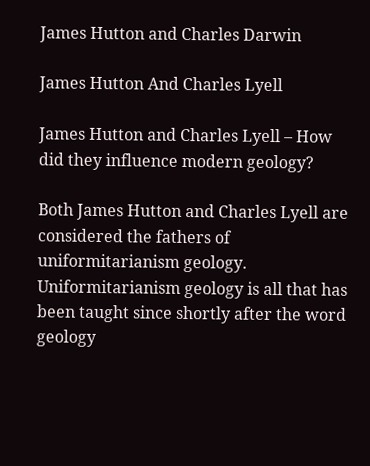James Hutton and Charles Darwin

James Hutton And Charles Lyell

James Hutton and Charles Lyell – How did they influence modern geology?

Both James Hutton and Charles Lyell are considered the fathers of uniformitarianism geology. Uniformitarianism geology is all that has been taught since shortly after the word geology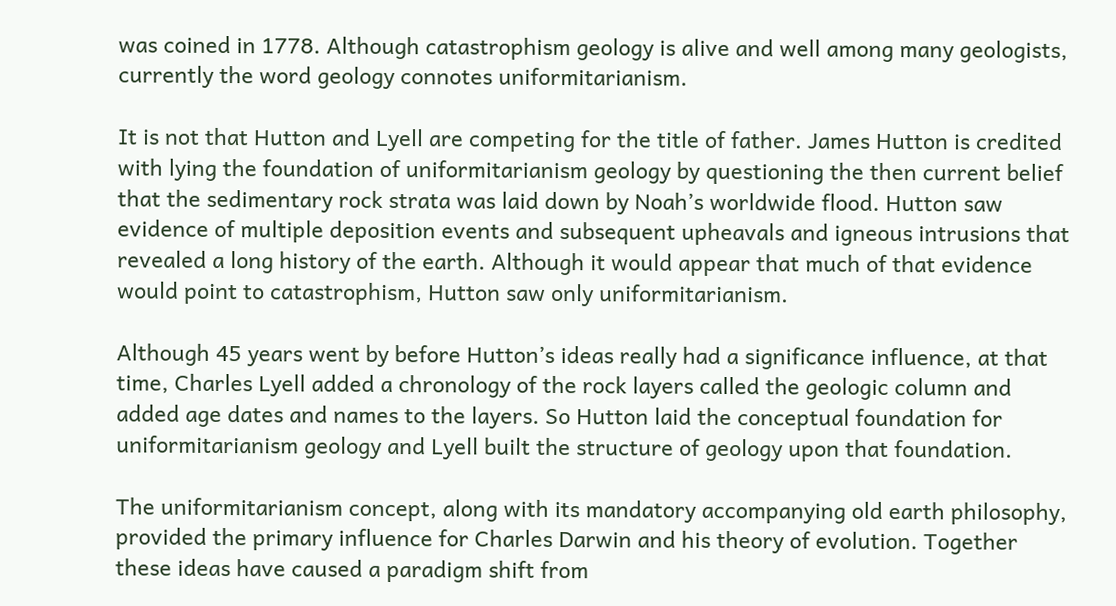was coined in 1778. Although catastrophism geology is alive and well among many geologists, currently the word geology connotes uniformitarianism.

It is not that Hutton and Lyell are competing for the title of father. James Hutton is credited with lying the foundation of uniformitarianism geology by questioning the then current belief that the sedimentary rock strata was laid down by Noah’s worldwide flood. Hutton saw evidence of multiple deposition events and subsequent upheavals and igneous intrusions that revealed a long history of the earth. Although it would appear that much of that evidence would point to catastrophism, Hutton saw only uniformitarianism.

Although 45 years went by before Hutton’s ideas really had a significance influence, at that time, Charles Lyell added a chronology of the rock layers called the geologic column and added age dates and names to the layers. So Hutton laid the conceptual foundation for uniformitarianism geology and Lyell built the structure of geology upon that foundation.

The uniformitarianism concept, along with its mandatory accompanying old earth philosophy, provided the primary influence for Charles Darwin and his theory of evolution. Together these ideas have caused a paradigm shift from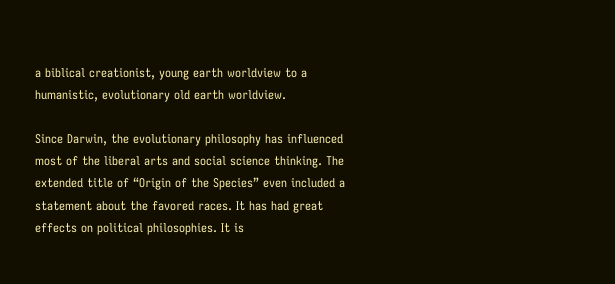a biblical creationist, young earth worldview to a humanistic, evolutionary old earth worldview.

Since Darwin, the evolutionary philosophy has influenced most of the liberal arts and social science thinking. The extended title of “Origin of the Species” even included a statement about the favored races. It has had great effects on political philosophies. It is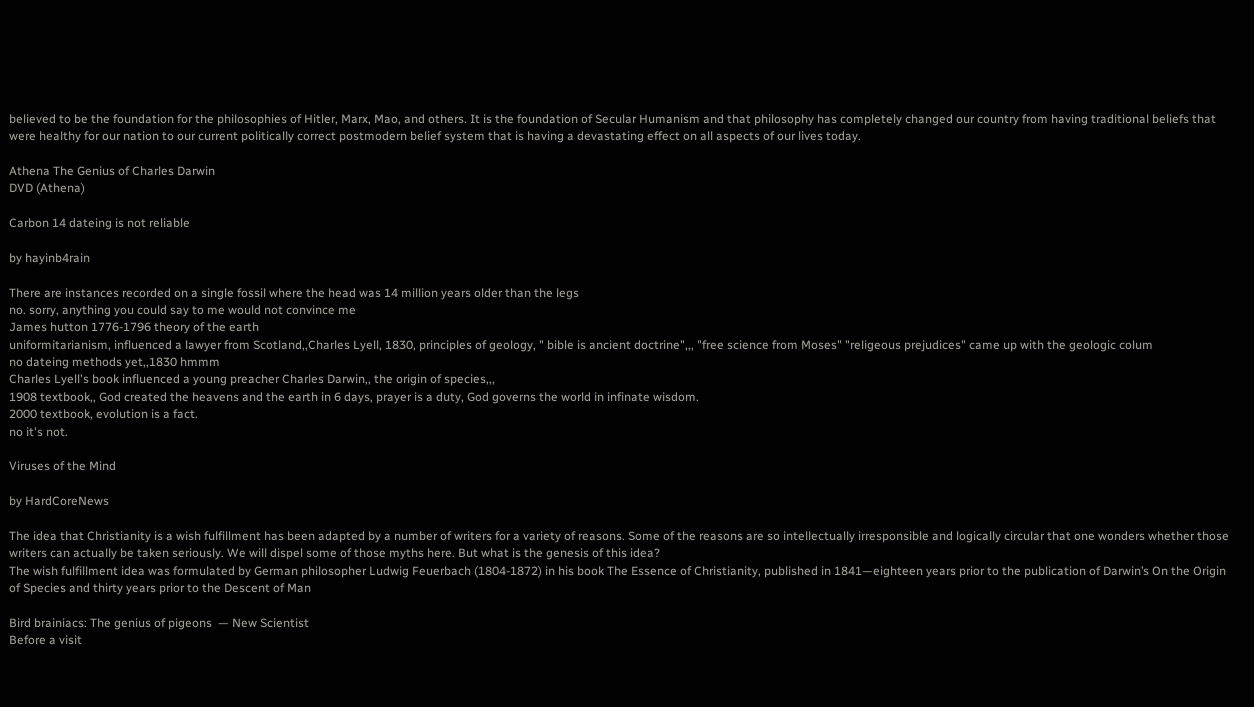believed to be the foundation for the philosophies of Hitler, Marx, Mao, and others. It is the foundation of Secular Humanism and that philosophy has completely changed our country from having traditional beliefs that were healthy for our nation to our current politically correct postmodern belief system that is having a devastating effect on all aspects of our lives today.

Athena The Genius of Charles Darwin
DVD (Athena)

Carbon 14 dateing is not reliable

by hayinb4rain

There are instances recorded on a single fossil where the head was 14 million years older than the legs
no. sorry, anything you could say to me would not convince me
James hutton 1776-1796 theory of the earth
uniformitarianism, influenced a lawyer from Scotland,,Charles Lyell, 1830, principles of geology, " bible is ancient doctrine",,, "free science from Moses" "religeous prejudices" came up with the geologic colum
no dateing methods yet,,1830 hmmm
Charles Lyell's book influenced a young preacher Charles Darwin,, the origin of species,,,
1908 textbook,, God created the heavens and the earth in 6 days, prayer is a duty, God governs the world in infinate wisdom.
2000 textbook, evolution is a fact.
no it's not.

Viruses of the Mind

by HardCoreNews

The idea that Christianity is a wish fulfillment has been adapted by a number of writers for a variety of reasons. Some of the reasons are so intellectually irresponsible and logically circular that one wonders whether those writers can actually be taken seriously. We will dispel some of those myths here. But what is the genesis of this idea?
The wish fulfillment idea was formulated by German philosopher Ludwig Feuerbach (1804-1872) in his book The Essence of Christianity, published in 1841—eighteen years prior to the publication of Darwin’s On the Origin of Species and thirty years prior to the Descent of Man

Bird brainiacs: The genius of pigeons  — New Scientist
Before a visit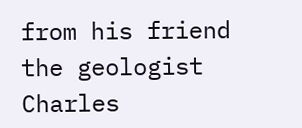from his friend the geologist Charles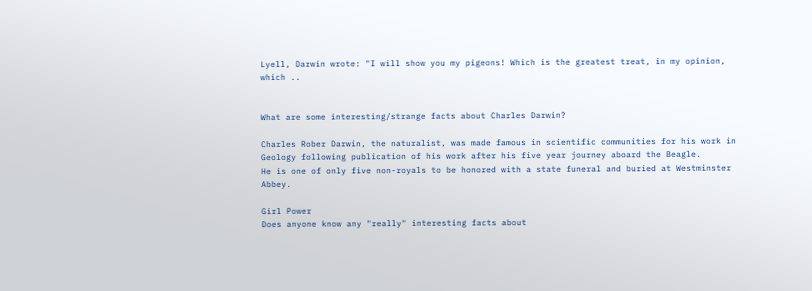Lyell, Darwin wrote: "I will show you my pigeons! Which is the greatest treat, in my opinion, which ..


What are some interesting/strange facts about Charles Darwin?

Charles Rober Darwin, the naturalist, was made famous in scientific communities for his work in Geology following publication of his work after his five year journey aboard the Beagle.
He is one of only five non-royals to be honored with a state funeral and buried at Westminster Abbey.

Girl Power
Does anyone know any "really" interesting facts about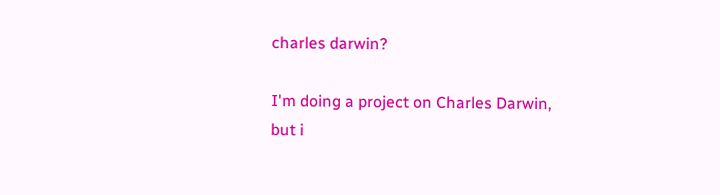charles darwin?

I'm doing a project on Charles Darwin, but i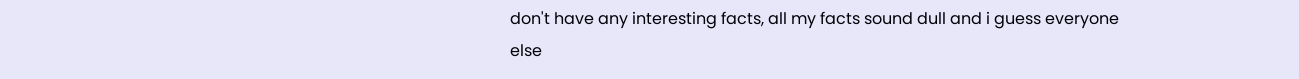don't have any interesting facts, all my facts sound dull and i guess everyone else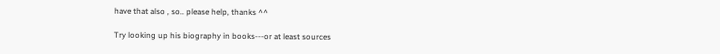have that also , so.. please help, thanks ^^

Try looking up his biography in books---or at least sources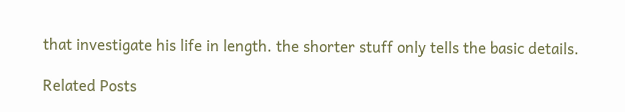that investigate his life in length. the shorter stuff only tells the basic details.

Related Posts